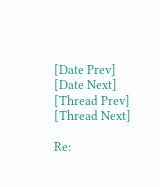[Date Prev] [Date Next] [Thread Prev] [Thread Next]

Re: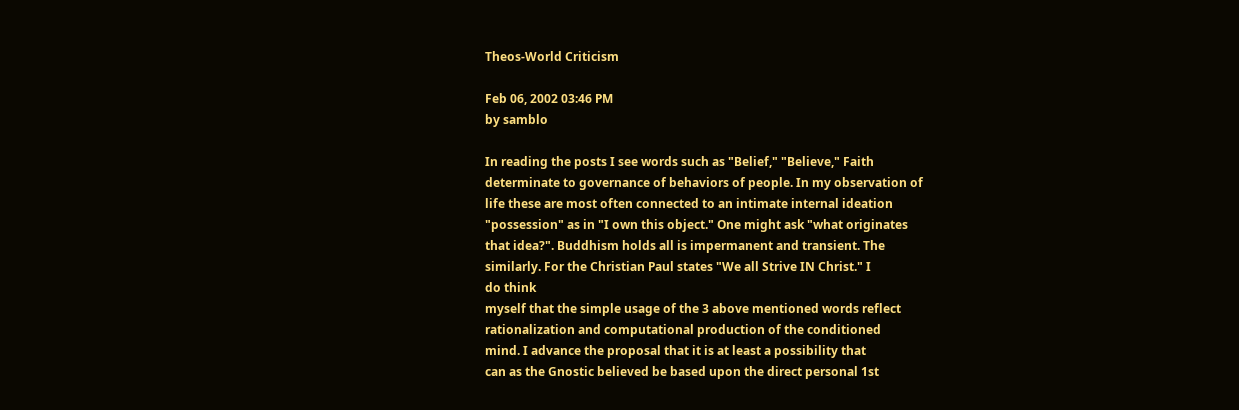Theos-World Criticism

Feb 06, 2002 03:46 PM
by samblo

In reading the posts I see words such as "Belief," "Believe," Faith
determinate to governance of behaviors of people. In my observation of
life these are most often connected to an intimate internal ideation
"possession" as in "I own this object." One might ask "what originates
that idea?". Buddhism holds all is impermanent and transient. The
similarly. For the Christian Paul states "We all Strive IN Christ." I
do think
myself that the simple usage of the 3 above mentioned words reflect
rationalization and computational production of the conditioned
mind. I advance the proposal that it is at least a possibility that
can as the Gnostic believed be based upon the direct personal 1st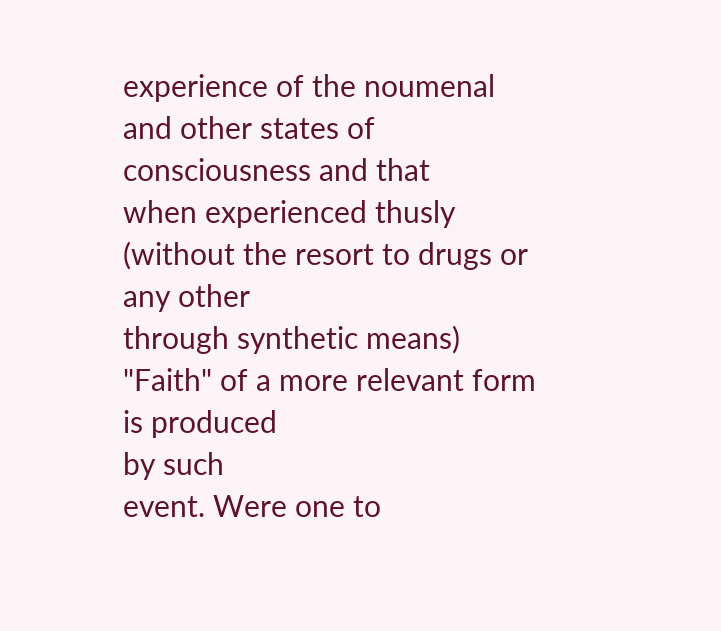experience of the noumenal and other states of consciousness and that
when experienced thusly (without the resort to drugs or any other
through synthetic means) "Faith" of a more relevant form is produced
by such
event. Were one to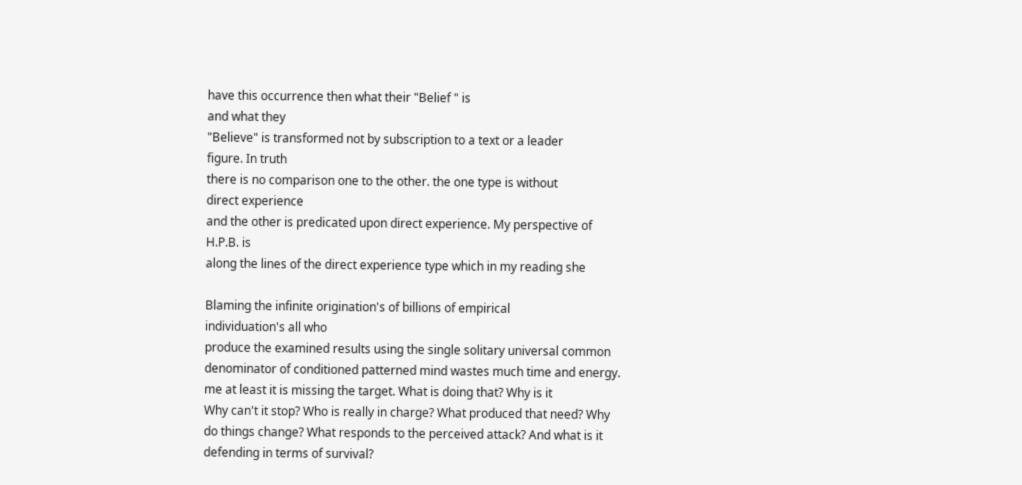have this occurrence then what their "Belief " is
and what they
"Believe" is transformed not by subscription to a text or a leader
figure. In truth
there is no comparison one to the other. the one type is without
direct experience
and the other is predicated upon direct experience. My perspective of
H.P.B. is
along the lines of the direct experience type which in my reading she

Blaming the infinite origination's of billions of empirical
individuation's all who
produce the examined results using the single solitary universal common
denominator of conditioned patterned mind wastes much time and energy.
me at least it is missing the target. What is doing that? Why is it
Why can't it stop? Who is really in charge? What produced that need? Why
do things change? What responds to the perceived attack? And what is it
defending in terms of survival?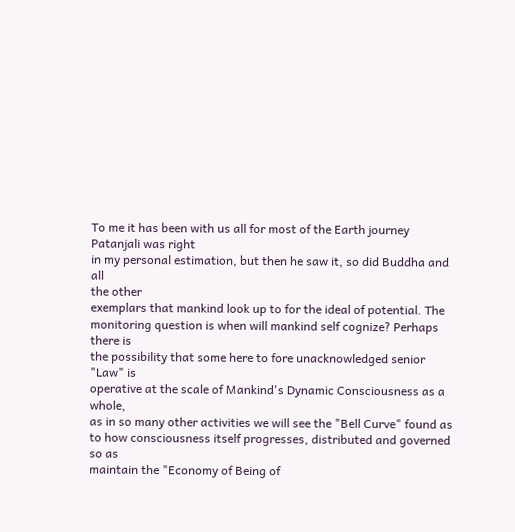To me it has been with us all for most of the Earth journey
Patanjali was right
in my personal estimation, but then he saw it, so did Buddha and all
the other
exemplars that mankind look up to for the ideal of potential. The
monitoring question is when will mankind self cognize? Perhaps there is
the possibility that some here to fore unacknowledged senior "Law" is
operative at the scale of Mankind's Dynamic Consciousness as a whole,
as in so many other activities we will see the "Bell Curve" found as
to how consciousness itself progresses, distributed and governed so as
maintain the "Economy of Being of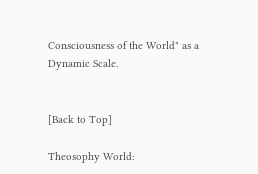Consciousness of the World" as a
Dynamic Scale.


[Back to Top]

Theosophy World: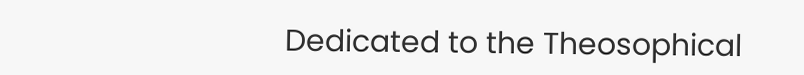Dedicated to the Theosophical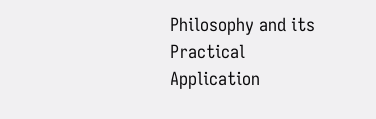Philosophy and its Practical Application